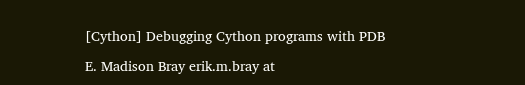[Cython] Debugging Cython programs with PDB

E. Madison Bray erik.m.bray at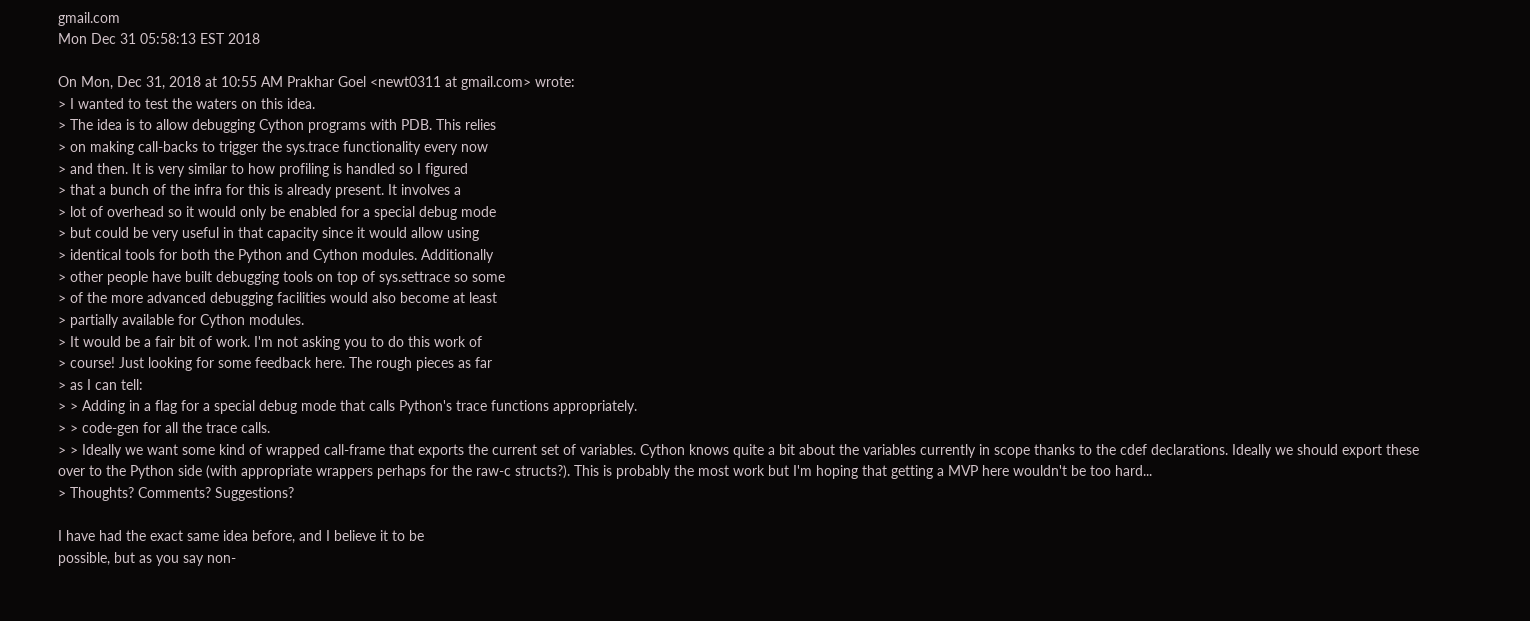gmail.com
Mon Dec 31 05:58:13 EST 2018

On Mon, Dec 31, 2018 at 10:55 AM Prakhar Goel <newt0311 at gmail.com> wrote:
> I wanted to test the waters on this idea.
> The idea is to allow debugging Cython programs with PDB. This relies
> on making call-backs to trigger the sys.trace functionality every now
> and then. It is very similar to how profiling is handled so I figured
> that a bunch of the infra for this is already present. It involves a
> lot of overhead so it would only be enabled for a special debug mode
> but could be very useful in that capacity since it would allow using
> identical tools for both the Python and Cython modules. Additionally
> other people have built debugging tools on top of sys.settrace so some
> of the more advanced debugging facilities would also become at least
> partially available for Cython modules.
> It would be a fair bit of work. I'm not asking you to do this work of
> course! Just looking for some feedback here. The rough pieces as far
> as I can tell:
> > Adding in a flag for a special debug mode that calls Python's trace functions appropriately.
> > code-gen for all the trace calls.
> > Ideally we want some kind of wrapped call-frame that exports the current set of variables. Cython knows quite a bit about the variables currently in scope thanks to the cdef declarations. Ideally we should export these over to the Python side (with appropriate wrappers perhaps for the raw-c structs?). This is probably the most work but I'm hoping that getting a MVP here wouldn't be too hard...
> Thoughts? Comments? Suggestions?

I have had the exact same idea before, and I believe it to be
possible, but as you say non-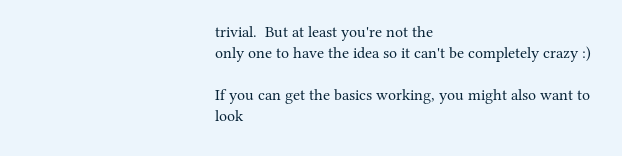trivial.  But at least you're not the
only one to have the idea so it can't be completely crazy :)

If you can get the basics working, you might also want to look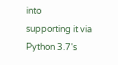into
supporting it via Python 3.7's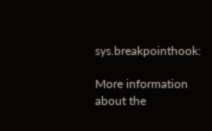sys.breakpointhook:

More information about the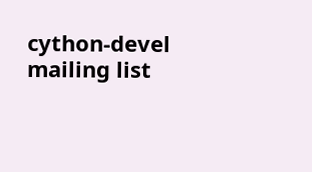cython-devel mailing list